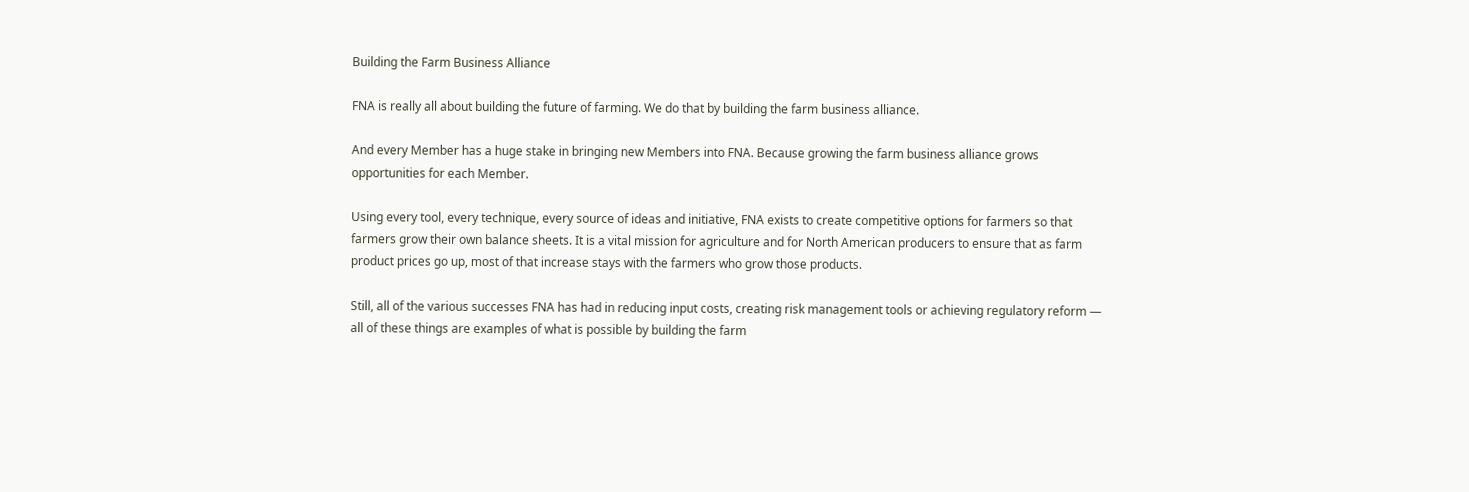Building the Farm Business Alliance

FNA is really all about building the future of farming. We do that by building the farm business alliance.

And every Member has a huge stake in bringing new Members into FNA. Because growing the farm business alliance grows opportunities for each Member.

Using every tool, every technique, every source of ideas and initiative, FNA exists to create competitive options for farmers so that farmers grow their own balance sheets. It is a vital mission for agriculture and for North American producers to ensure that as farm product prices go up, most of that increase stays with the farmers who grow those products.

Still, all of the various successes FNA has had in reducing input costs, creating risk management tools or achieving regulatory reform — all of these things are examples of what is possible by building the farm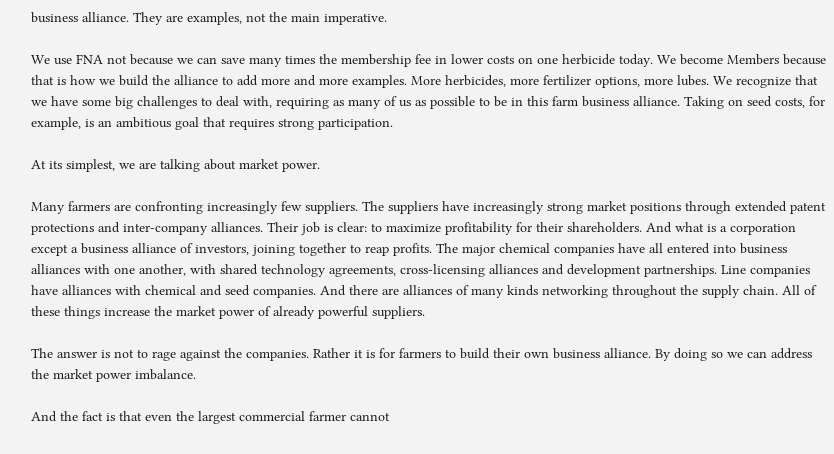business alliance. They are examples, not the main imperative.

We use FNA not because we can save many times the membership fee in lower costs on one herbicide today. We become Members because that is how we build the alliance to add more and more examples. More herbicides, more fertilizer options, more lubes. We recognize that we have some big challenges to deal with, requiring as many of us as possible to be in this farm business alliance. Taking on seed costs, for example, is an ambitious goal that requires strong participation.

At its simplest, we are talking about market power.

Many farmers are confronting increasingly few suppliers. The suppliers have increasingly strong market positions through extended patent protections and inter-company alliances. Their job is clear: to maximize profitability for their shareholders. And what is a corporation except a business alliance of investors, joining together to reap profits. The major chemical companies have all entered into business alliances with one another, with shared technology agreements, cross-licensing alliances and development partnerships. Line companies have alliances with chemical and seed companies. And there are alliances of many kinds networking throughout the supply chain. All of these things increase the market power of already powerful suppliers.

The answer is not to rage against the companies. Rather it is for farmers to build their own business alliance. By doing so we can address the market power imbalance.

And the fact is that even the largest commercial farmer cannot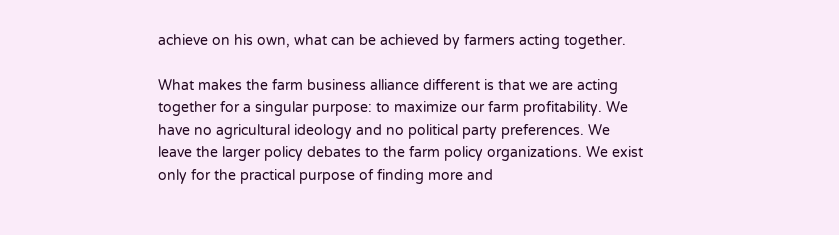achieve on his own, what can be achieved by farmers acting together.

What makes the farm business alliance different is that we are acting together for a singular purpose: to maximize our farm profitability. We have no agricultural ideology and no political party preferences. We leave the larger policy debates to the farm policy organizations. We exist only for the practical purpose of finding more and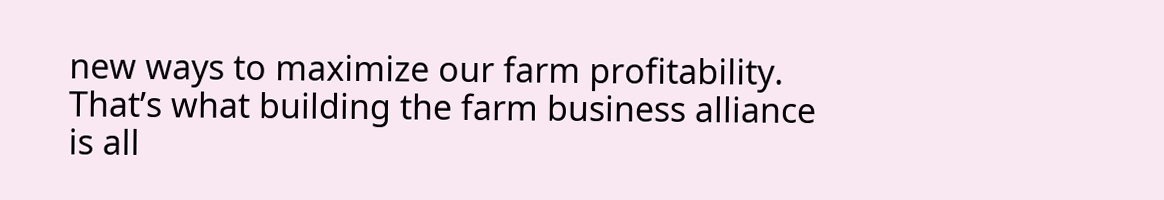new ways to maximize our farm profitability. That’s what building the farm business alliance is all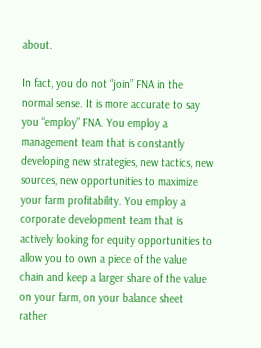about.

In fact, you do not “join” FNA in the normal sense. It is more accurate to say you “employ” FNA. You employ a management team that is constantly developing new strategies, new tactics, new sources, new opportunities to maximize your farm profitability. You employ a corporate development team that is actively looking for equity opportunities to allow you to own a piece of the value chain and keep a larger share of the value on your farm, on your balance sheet rather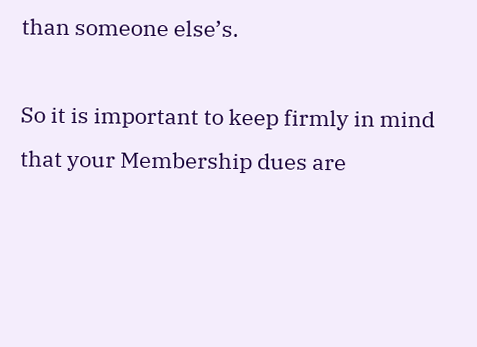than someone else’s.

So it is important to keep firmly in mind that your Membership dues are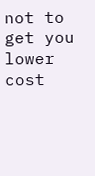not to get you lower cost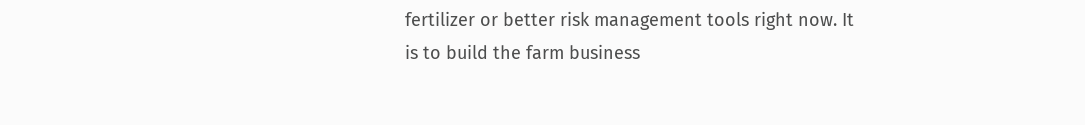fertilizer or better risk management tools right now. It is to build the farm business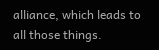alliance, which leads to all those things.